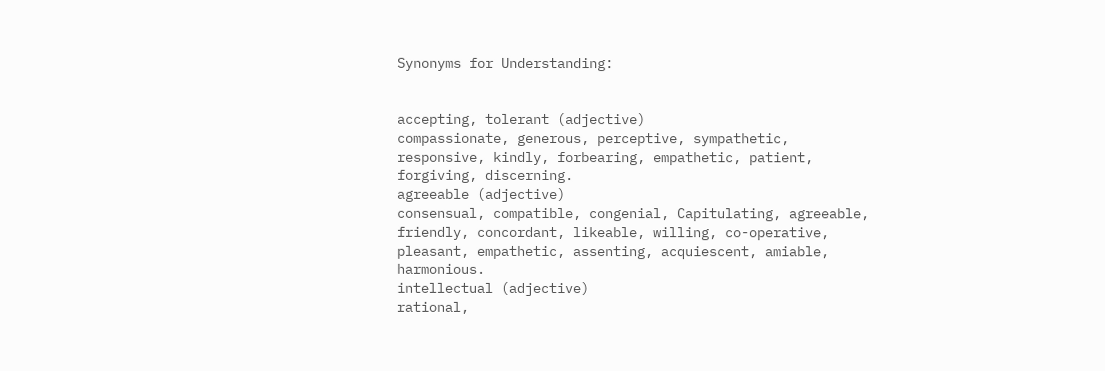Synonyms for Understanding:


accepting, tolerant (adjective)
compassionate, generous, perceptive, sympathetic, responsive, kindly, forbearing, empathetic, patient, forgiving, discerning.
agreeable (adjective)
consensual, compatible, congenial, Capitulating, agreeable, friendly, concordant, likeable, willing, co-operative, pleasant, empathetic, assenting, acquiescent, amiable, harmonious.
intellectual (adjective)
rational,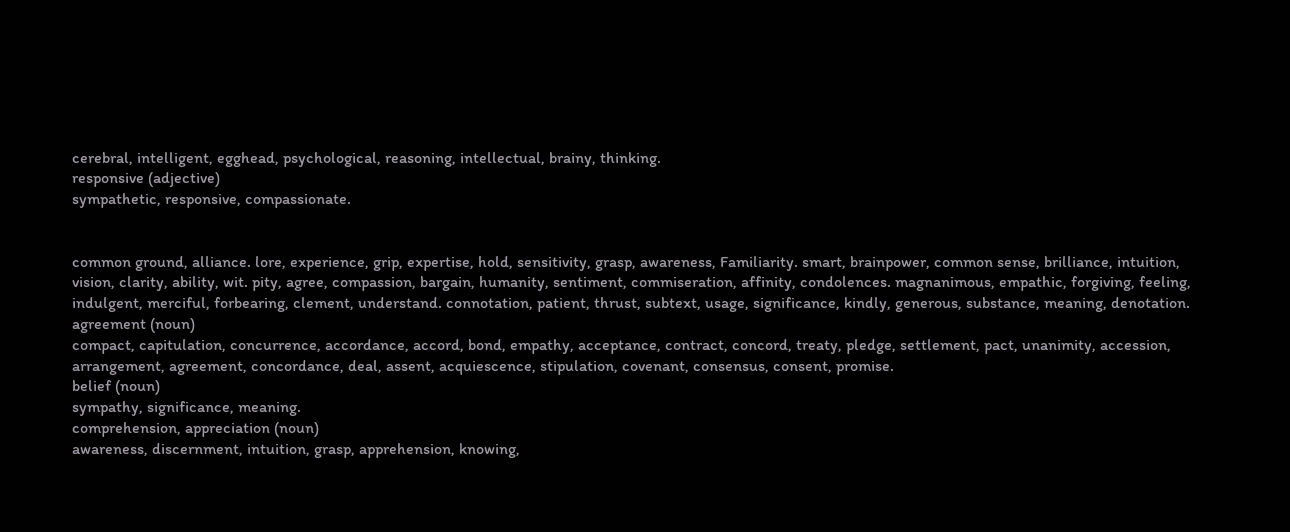cerebral, intelligent, egghead, psychological, reasoning, intellectual, brainy, thinking.
responsive (adjective)
sympathetic, responsive, compassionate.


common ground, alliance. lore, experience, grip, expertise, hold, sensitivity, grasp, awareness, Familiarity. smart, brainpower, common sense, brilliance, intuition, vision, clarity, ability, wit. pity, agree, compassion, bargain, humanity, sentiment, commiseration, affinity, condolences. magnanimous, empathic, forgiving, feeling, indulgent, merciful, forbearing, clement, understand. connotation, patient, thrust, subtext, usage, significance, kindly, generous, substance, meaning, denotation. agreement (noun)
compact, capitulation, concurrence, accordance, accord, bond, empathy, acceptance, contract, concord, treaty, pledge, settlement, pact, unanimity, accession, arrangement, agreement, concordance, deal, assent, acquiescence, stipulation, covenant, consensus, consent, promise.
belief (noun)
sympathy, significance, meaning.
comprehension, appreciation (noun)
awareness, discernment, intuition, grasp, apprehension, knowing,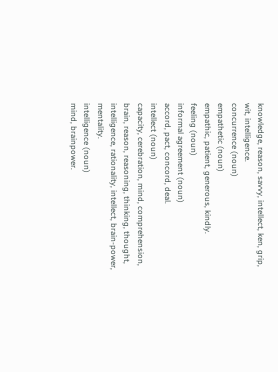knowledge, reason, savvy, intellect, ken, grip, wit, intelligence.
concurrence (noun)
empathetic (noun)
empathic, patient, generous, kindly.
feeling (noun)
informal agreement (noun)
accord, pact, concord, deal.
intellect (noun)
capacity, cerebration, mind, comprehension, brain, reason, reasoning, thinking, thought, intelligence, rationality, intellect, brain-power, mentality.
intelligence (noun)
mind, brainpower.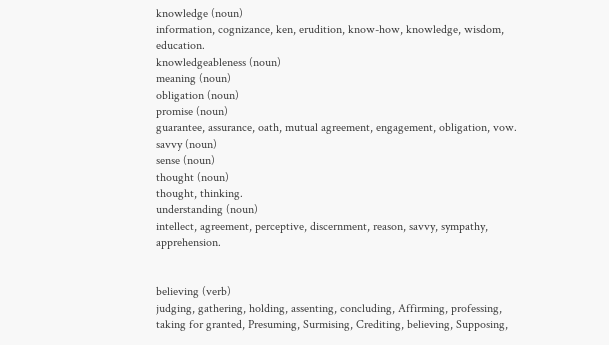knowledge (noun)
information, cognizance, ken, erudition, know-how, knowledge, wisdom, education.
knowledgeableness (noun)
meaning (noun)
obligation (noun)
promise (noun)
guarantee, assurance, oath, mutual agreement, engagement, obligation, vow.
savvy (noun)
sense (noun)
thought (noun)
thought, thinking.
understanding (noun)
intellect, agreement, perceptive, discernment, reason, savvy, sympathy, apprehension.


believing (verb)
judging, gathering, holding, assenting, concluding, Affirming, professing, taking for granted, Presuming, Surmising, Crediting, believing, Supposing,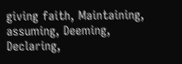giving faith, Maintaining, assuming, Deeming, Declaring,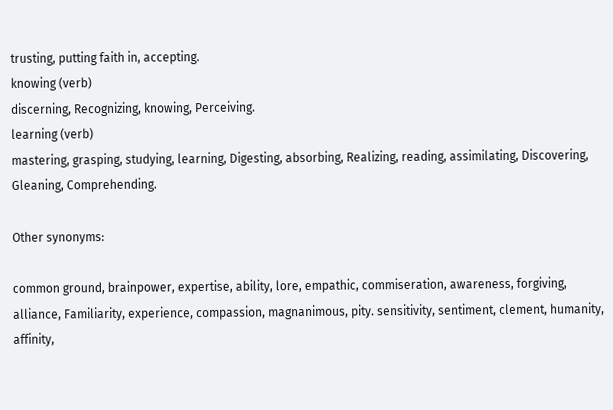trusting, putting faith in, accepting.
knowing (verb)
discerning, Recognizing, knowing, Perceiving.
learning (verb)
mastering, grasping, studying, learning, Digesting, absorbing, Realizing, reading, assimilating, Discovering, Gleaning, Comprehending.

Other synonyms:

common ground, brainpower, expertise, ability, lore, empathic, commiseration, awareness, forgiving, alliance, Familiarity, experience, compassion, magnanimous, pity. sensitivity, sentiment, clement, humanity, affinity,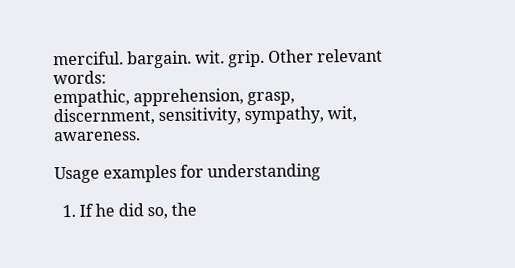merciful. bargain. wit. grip. Other relevant words:
empathic, apprehension, grasp, discernment, sensitivity, sympathy, wit, awareness.

Usage examples for understanding

  1. If he did so, the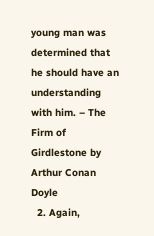young man was determined that he should have an understanding with him. – The Firm of Girdlestone by Arthur Conan Doyle
  2. Again,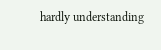hardly understanding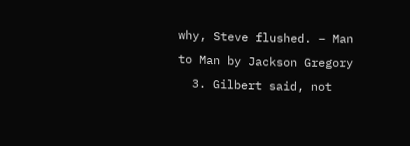why, Steve flushed. – Man to Man by Jackson Gregory
  3. Gilbert said, not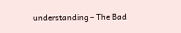understanding – The Bad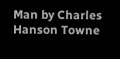Man by Charles Hanson Towne